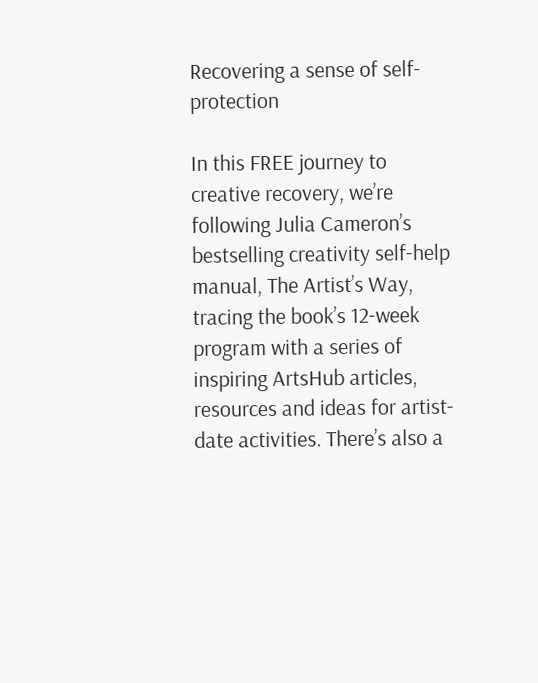Recovering a sense of self-protection

In this FREE journey to creative recovery, we’re following Julia Cameron’s bestselling creativity self-help manual, The Artist’s Way, tracing the book’s 12-week program with a series of inspiring ArtsHub articles, resources and ideas for artist-date activities. There’s also a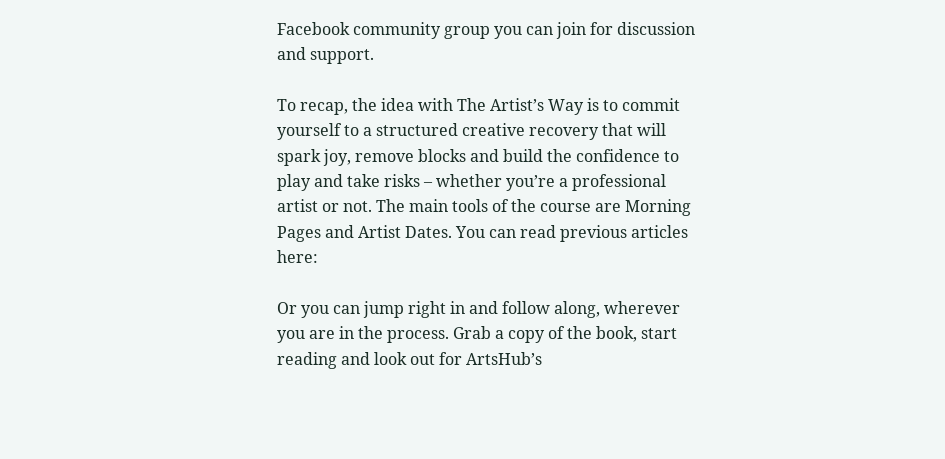Facebook community group you can join for discussion and support.

To recap, the idea with The Artist’s Way is to commit yourself to a structured creative recovery that will spark joy, remove blocks and build the confidence to play and take risks – whether you’re a professional artist or not. The main tools of the course are Morning Pages and Artist Dates. You can read previous articles here:

Or you can jump right in and follow along, wherever you are in the process. Grab a copy of the book, start reading and look out for ArtsHub’s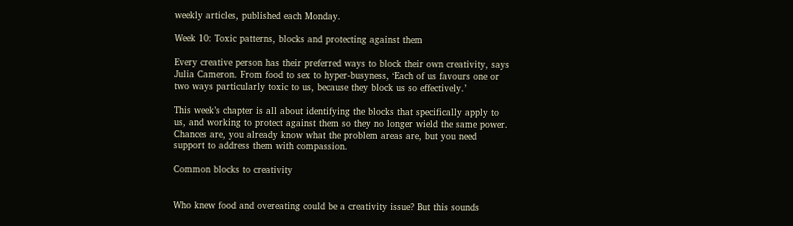weekly articles, published each Monday.

Week 10: Toxic patterns, blocks and protecting against them

Every creative person has their preferred ways to block their own creativity, says Julia Cameron. From food to sex to hyper-busyness, ‘Each of us favours one or two ways particularly toxic to us, because they block us so effectively.’

This week’s chapter is all about identifying the blocks that specifically apply to us, and working to protect against them so they no longer wield the same power. Chances are, you already know what the problem areas are, but you need support to address them with compassion.

Common blocks to creativity


Who knew food and overeating could be a creativity issue? But this sounds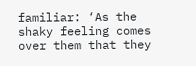familiar: ‘As the shaky feeling comes over them that they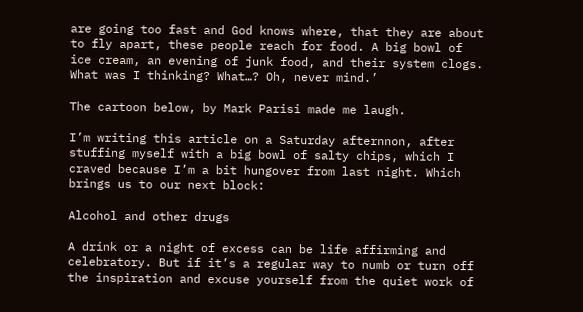are going too fast and God knows where, that they are about to fly apart, these people reach for food. A big bowl of ice cream, an evening of junk food, and their system clogs. What was I thinking? What…? Oh, never mind.’

The cartoon below, by Mark Parisi made me laugh.

I’m writing this article on a Saturday afternnon, after stuffing myself with a big bowl of salty chips, which I craved because I’m a bit hungover from last night. Which brings us to our next block:

Alcohol and other drugs

A drink or a night of excess can be life affirming and celebratory. But if it’s a regular way to numb or turn off the inspiration and excuse yourself from the quiet work of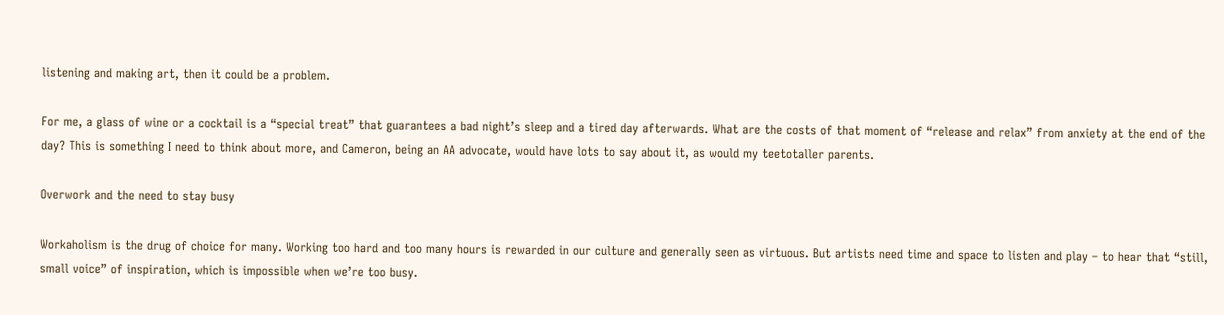listening and making art, then it could be a problem.

For me, a glass of wine or a cocktail is a “special treat” that guarantees a bad night’s sleep and a tired day afterwards. What are the costs of that moment of “release and relax” from anxiety at the end of the day? This is something I need to think about more, and Cameron, being an AA advocate, would have lots to say about it, as would my teetotaller parents.

Overwork and the need to stay busy

Workaholism is the drug of choice for many. Working too hard and too many hours is rewarded in our culture and generally seen as virtuous. But artists need time and space to listen and play – to hear that “still, small voice” of inspiration, which is impossible when we’re too busy.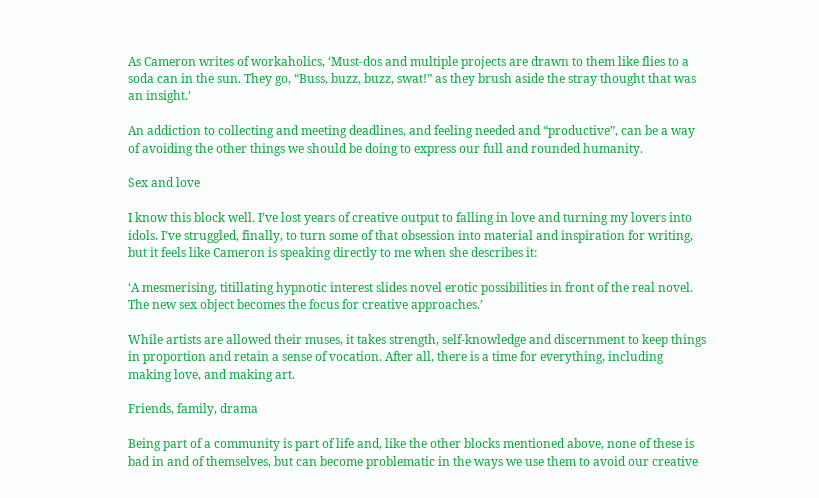As Cameron writes of workaholics, ‘Must-dos and multiple projects are drawn to them like flies to a soda can in the sun. They go, “Buss, buzz, buzz, swat!” as they brush aside the stray thought that was an insight.’

An addiction to collecting and meeting deadlines, and feeling needed and “productive”, can be a way of avoiding the other things we should be doing to express our full and rounded humanity.

Sex and love

I know this block well. I’ve lost years of creative output to falling in love and turning my lovers into idols. I’ve struggled, finally, to turn some of that obsession into material and inspiration for writing, but it feels like Cameron is speaking directly to me when she describes it:

‘A mesmerising, titillating hypnotic interest slides novel erotic possibilities in front of the real novel. The new sex object becomes the focus for creative approaches.’

While artists are allowed their muses, it takes strength, self-knowledge and discernment to keep things in proportion and retain a sense of vocation. After all, there is a time for everything, including making love, and making art.

Friends, family, drama

Being part of a community is part of life and, like the other blocks mentioned above, none of these is bad in and of themselves, but can become problematic in the ways we use them to avoid our creative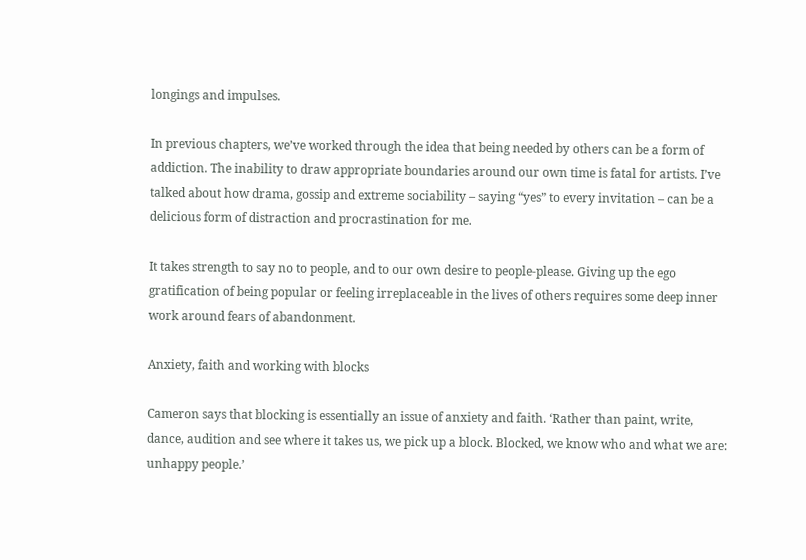longings and impulses.

In previous chapters, we’ve worked through the idea that being needed by others can be a form of addiction. The inability to draw appropriate boundaries around our own time is fatal for artists. I’ve talked about how drama, gossip and extreme sociability – saying “yes” to every invitation – can be a delicious form of distraction and procrastination for me.

It takes strength to say no to people, and to our own desire to people-please. Giving up the ego gratification of being popular or feeling irreplaceable in the lives of others requires some deep inner work around fears of abandonment.

Anxiety, faith and working with blocks

Cameron says that blocking is essentially an issue of anxiety and faith. ‘Rather than paint, write, dance, audition and see where it takes us, we pick up a block. Blocked, we know who and what we are: unhappy people.’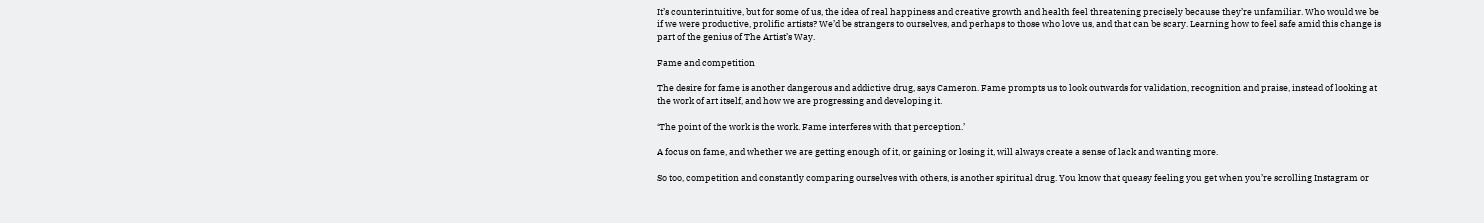It’s counterintuitive, but for some of us, the idea of real happiness and creative growth and health feel threatening precisely because they’re unfamiliar. Who would we be if we were productive, prolific artists? We’d be strangers to ourselves, and perhaps to those who love us, and that can be scary. Learning how to feel safe amid this change is part of the genius of The Artist’s Way.

Fame and competition

The desire for fame is another dangerous and addictive drug, says Cameron. Fame prompts us to look outwards for validation, recognition and praise, instead of looking at the work of art itself, and how we are progressing and developing it.

‘The point of the work is the work. Fame interferes with that perception.’

A focus on fame, and whether we are getting enough of it, or gaining or losing it, will always create a sense of lack and wanting more.

So too, competition and constantly comparing ourselves with others, is another spiritual drug. You know that queasy feeling you get when you’re scrolling Instagram or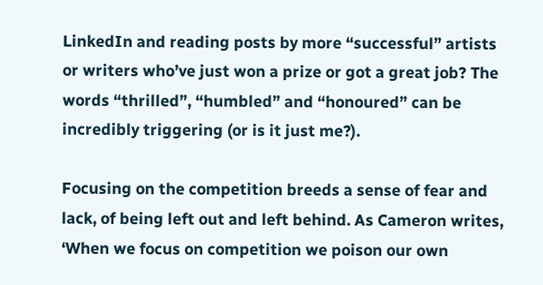LinkedIn and reading posts by more “successful” artists or writers who’ve just won a prize or got a great job? The words “thrilled”, “humbled” and “honoured” can be incredibly triggering (or is it just me?).

Focusing on the competition breeds a sense of fear and lack, of being left out and left behind. As Cameron writes, ‘When we focus on competition we poison our own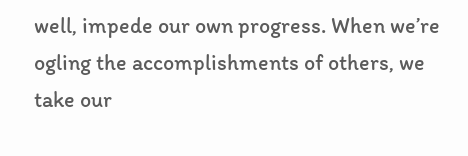well, impede our own progress. When we’re ogling the accomplishments of others, we take our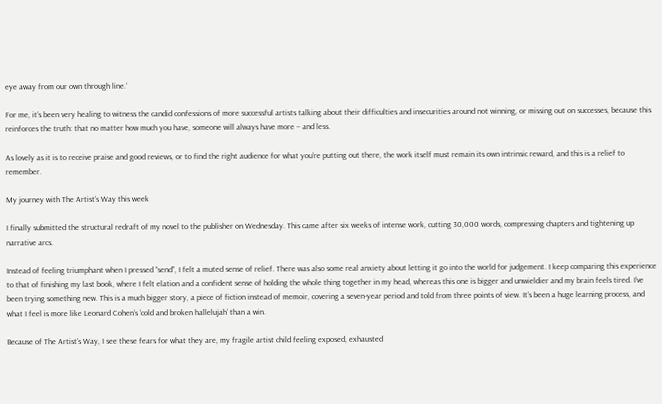eye away from our own through line.’

For me, it’s been very healing to witness the candid confessions of more successful artists talking about their difficulties and insecurities around not winning, or missing out on successes, because this reinforces the truth: that no matter how much you have, someone will always have more – and less.

As lovely as it is to receive praise and good reviews, or to find the right audience for what you’re putting out there, the work itself must remain its own intrinsic reward, and this is a relief to remember.

My journey with The Artist’s Way this week

I finally submitted the structural redraft of my novel to the publisher on Wednesday. This came after six weeks of intense work, cutting 30,000 words, compressing chapters and tightening up narrative arcs.

Instead of feeling triumphant when I pressed “send”, I felt a muted sense of relief. There was also some real anxiety about letting it go into the world for judgement. I keep comparing this experience to that of finishing my last book, where I felt elation and a confident sense of holding the whole thing together in my head, whereas this one is bigger and unwieldier and my brain feels tired. I’ve been trying something new. This is a much bigger story, a piece of fiction instead of memoir, covering a seven-year period and told from three points of view. It’s been a huge learning process, and what I feel is more like Leonard Cohen’s ‘cold and broken hallelujah’ than a win.

Because of The Artist’s Way, I see these fears for what they are, my fragile artist child feeling exposed, exhausted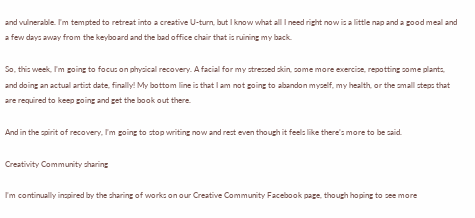and vulnerable. I’m tempted to retreat into a creative U-turn, but I know what all I need right now is a little nap and a good meal and a few days away from the keyboard and the bad office chair that is ruining my back.

So, this week, I’m going to focus on physical recovery. A facial for my stressed skin, some more exercise, repotting some plants, and doing an actual artist date, finally! My bottom line is that I am not going to abandon myself, my health, or the small steps that are required to keep going and get the book out there.

And in the spirit of recovery, I’m going to stop writing now and rest even though it feels like there’s more to be said.

Creativity Community sharing

I’m continually inspired by the sharing of works on our Creative Community Facebook page, though hoping to see more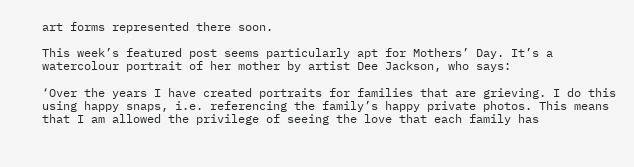art forms represented there soon.

This week’s featured post seems particularly apt for Mothers’ Day. It’s a watercolour portrait of her mother by artist Dee Jackson, who says:

‘Over the years I have created portraits for families that are grieving. I do this using happy snaps, i.e. referencing the family’s happy private photos. This means that I am allowed the privilege of seeing the love that each family has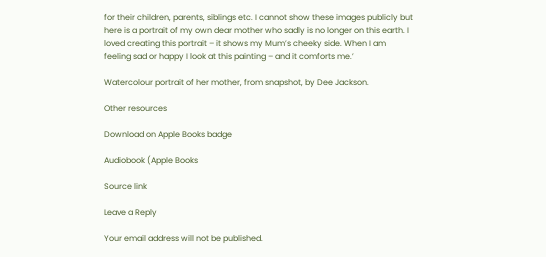for their children, parents, siblings etc. I cannot show these images publicly but here is a portrait of my own dear mother who sadly is no longer on this earth. I loved creating this portrait – it shows my Mum’s cheeky side. When I am feeling sad or happy I look at this painting – and it comforts me.’

Watercolour portrait of her mother, from snapshot, by Dee Jackson.

Other resources

Download on Apple Books badge

Audiobook (Apple Books

Source link

Leave a Reply

Your email address will not be published.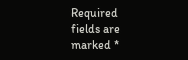Required fields are marked *